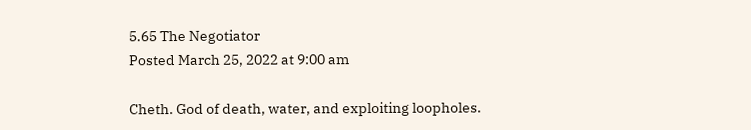5.65 The Negotiator
Posted March 25, 2022 at 9:00 am

Cheth. God of death, water, and exploiting loopholes.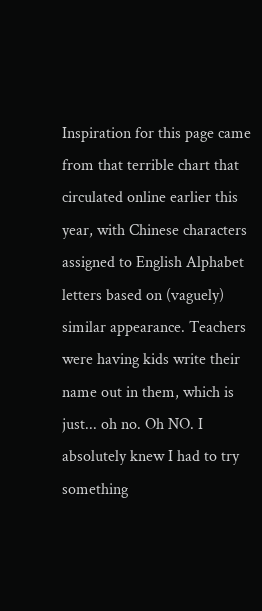Inspiration for this page came from that terrible chart that circulated online earlier this year, with Chinese characters assigned to English Alphabet letters based on (vaguely) similar appearance. Teachers were having kids write their name out in them, which is just... oh no. Oh NO. I absolutely knew I had to try something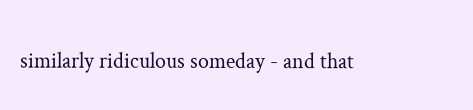similarly ridiculous someday - and that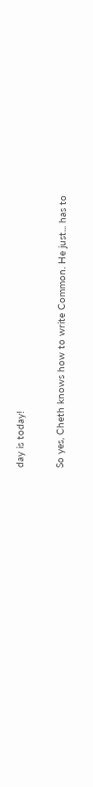day is today!

So yes, Cheth knows how to write Common. He just... has to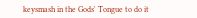keysmash in the Gods' Tongue to do it